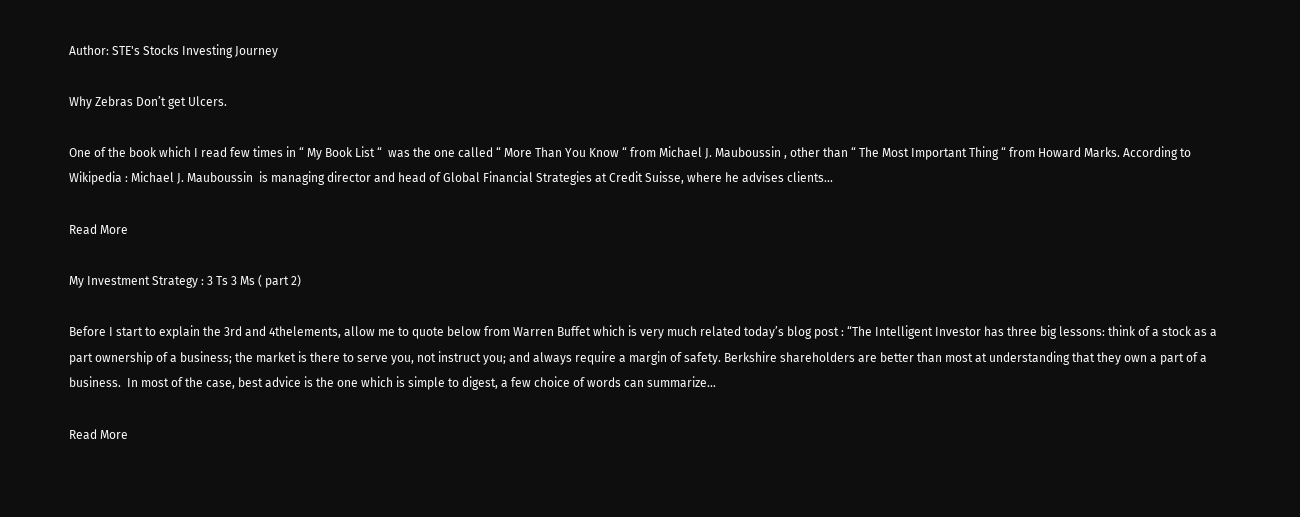Author: STE's Stocks Investing Journey

Why Zebras Don’t get Ulcers.

One of the book which I read few times in “ My Book List “  was the one called “ More Than You Know “ from Michael J. Mauboussin , other than “ The Most Important Thing “ from Howard Marks. According to Wikipedia : Michael J. Mauboussin  is managing director and head of Global Financial Strategies at Credit Suisse, where he advises clients...

Read More

My Investment Strategy : 3 Ts 3 Ms ( part 2)

Before I start to explain the 3rd and 4thelements, allow me to quote below from Warren Buffet which is very much related today’s blog post : “The Intelligent Investor has three big lessons: think of a stock as a part ownership of a business; the market is there to serve you, not instruct you; and always require a margin of safety. Berkshire shareholders are better than most at understanding that they own a part of a business.  In most of the case, best advice is the one which is simple to digest, a few choice of words can summarize...

Read More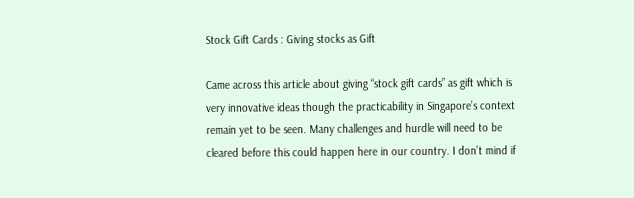Stock Gift Cards : Giving stocks as Gift

Came across this article about giving “stock gift cards” as gift which is very innovative ideas though the practicability in Singapore’s context remain yet to be seen. Many challenges and hurdle will need to be cleared before this could happen here in our country. I don’t mind if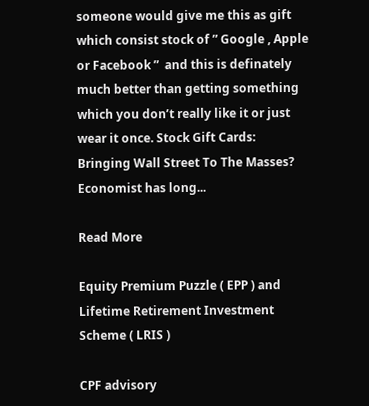someone would give me this as gift which consist stock of ” Google , Apple or Facebook ”  and this is definately much better than getting something which you don’t really like it or just wear it once. Stock Gift Cards: Bringing Wall Street To The Masses? Economist has long...

Read More

Equity Premium Puzzle ( EPP ) and Lifetime Retirement Investment Scheme ( LRIS )

CPF advisory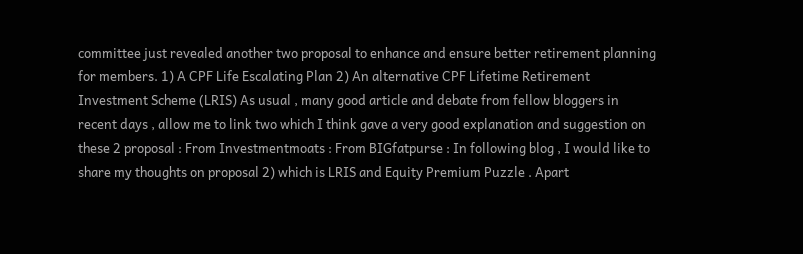committee just revealed another two proposal to enhance and ensure better retirement planning for members. 1) A CPF Life Escalating Plan 2) An alternative CPF Lifetime Retirement Investment Scheme (LRIS) As usual , many good article and debate from fellow bloggers in recent days , allow me to link two which I think gave a very good explanation and suggestion on these 2 proposal : From Investmentmoats : From BIGfatpurse : In following blog , I would like to share my thoughts on proposal 2) which is LRIS and Equity Premium Puzzle . Apart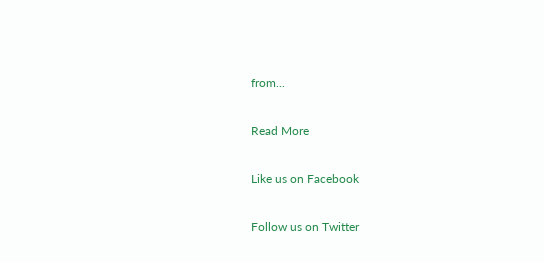from...

Read More

Like us on Facebook

Follow us on Twitter